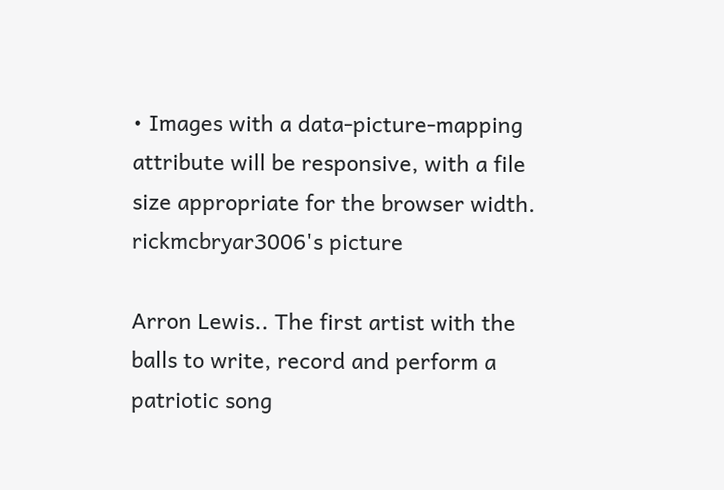• Images with a data-picture-mapping attribute will be responsive, with a file size appropriate for the browser width.
rickmcbryar3006's picture

Arron Lewis.. The first artist with the balls to write, record and perform a patriotic song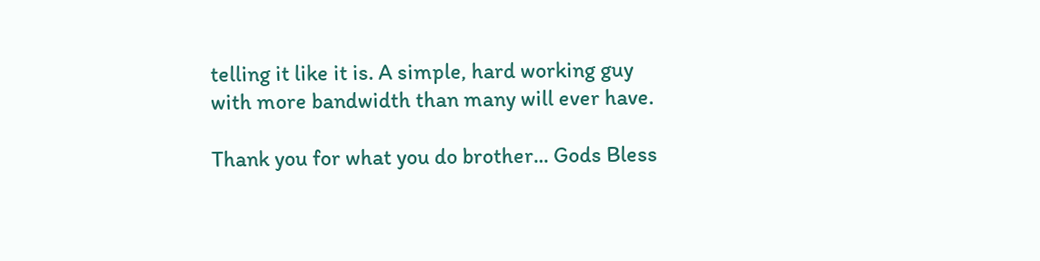telling it like it is. A simple, hard working guy with more bandwidth than many will ever have.

Thank you for what you do brother... Gods Bless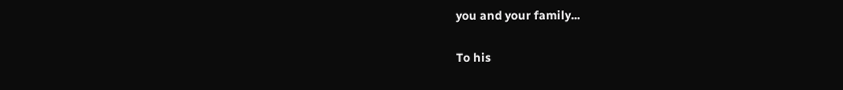you and your family...

To his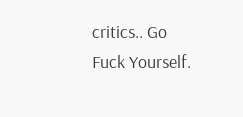critics.. Go Fuck Yourself.